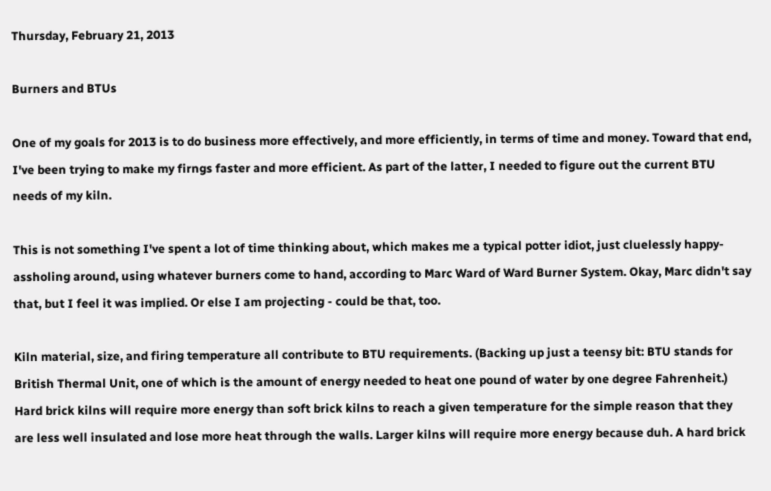Thursday, February 21, 2013

Burners and BTUs

One of my goals for 2013 is to do business more effectively, and more efficiently, in terms of time and money. Toward that end, I've been trying to make my firngs faster and more efficient. As part of the latter, I needed to figure out the current BTU needs of my kiln.

This is not something I've spent a lot of time thinking about, which makes me a typical potter idiot, just cluelessly happy-assholing around, using whatever burners come to hand, according to Marc Ward of Ward Burner System. Okay, Marc didn't say that, but I feel it was implied. Or else I am projecting - could be that, too.

Kiln material, size, and firing temperature all contribute to BTU requirements. (Backing up just a teensy bit: BTU stands for British Thermal Unit, one of which is the amount of energy needed to heat one pound of water by one degree Fahrenheit.) Hard brick kilns will require more energy than soft brick kilns to reach a given temperature for the simple reason that they are less well insulated and lose more heat through the walls. Larger kilns will require more energy because duh. A hard brick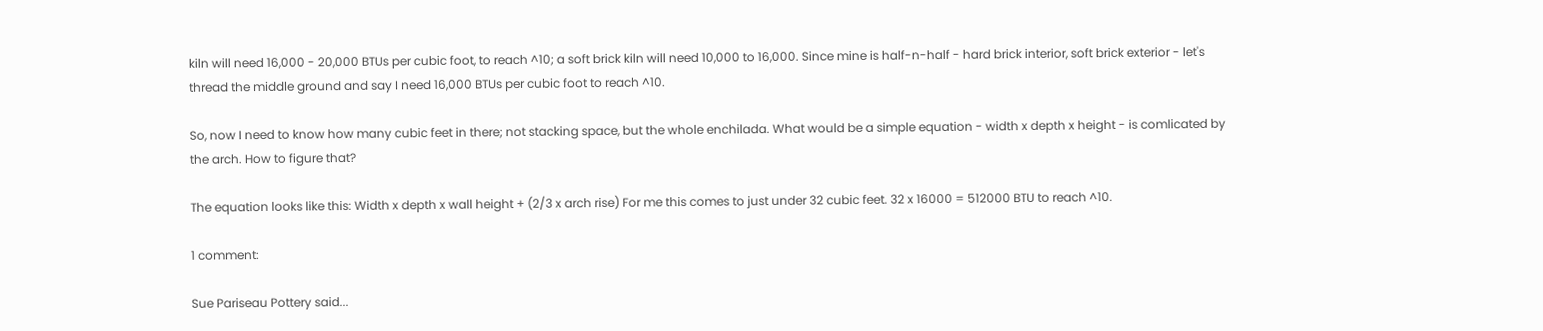kiln will need 16,000 - 20,000 BTUs per cubic foot, to reach ^10; a soft brick kiln will need 10,000 to 16,000. Since mine is half-n-half - hard brick interior, soft brick exterior - let's thread the middle ground and say I need 16,000 BTUs per cubic foot to reach ^10.

So, now I need to know how many cubic feet in there; not stacking space, but the whole enchilada. What would be a simple equation - width x depth x height - is comlicated by the arch. How to figure that?

The equation looks like this: Width x depth x wall height + (2/3 x arch rise) For me this comes to just under 32 cubic feet. 32 x 16000 = 512000 BTU to reach ^10.

1 comment:

Sue Pariseau Pottery said...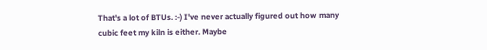That's a lot of BTUs. :-) I've never actually figured out how many cubic feet my kiln is either. Maybe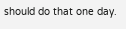should do that one day.